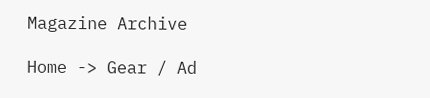Magazine Archive

Home -> Gear / Ad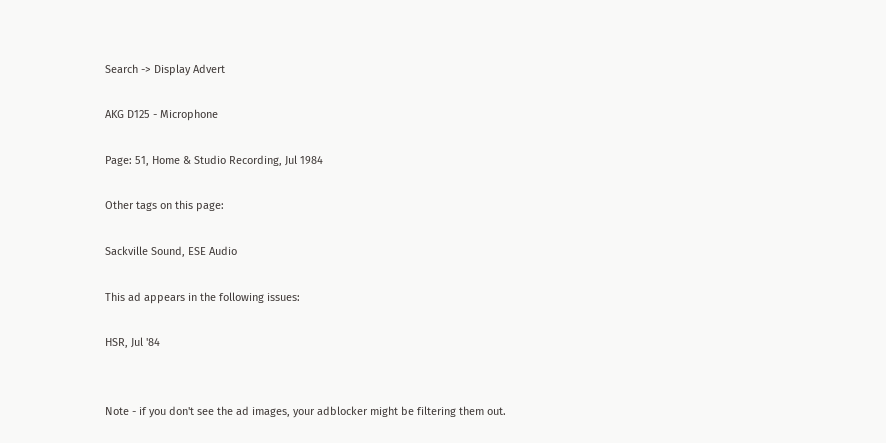Search -> Display Advert

AKG D125 - Microphone

Page: 51, Home & Studio Recording, Jul 1984

Other tags on this page:

Sackville Sound, ESE Audio

This ad appears in the following issues:

HSR, Jul '84


Note - if you don't see the ad images, your adblocker might be filtering them out.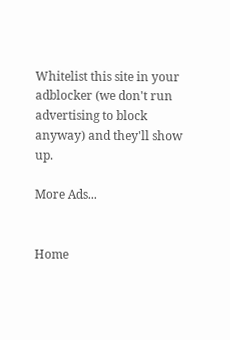Whitelist this site in your adblocker (we don't run advertising to block anyway) and they'll show up.

More Ads...


Home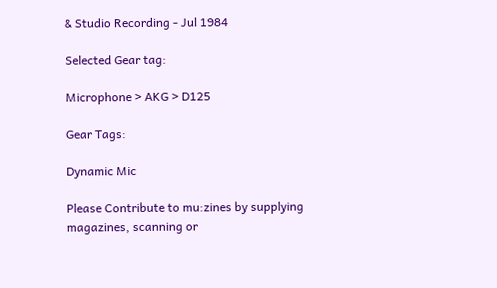& Studio Recording - Jul 1984

Selected Gear tag:

Microphone > AKG > D125

Gear Tags:

Dynamic Mic

Please Contribute to mu:zines by supplying magazines, scanning or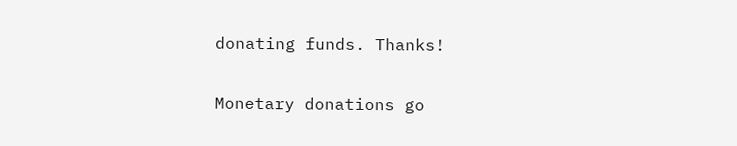donating funds. Thanks!

Monetary donations go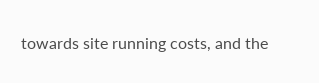towards site running costs, and the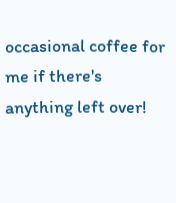occasional coffee for me if there's anything left over!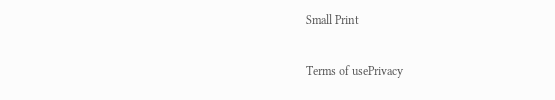Small Print

Terms of usePrivacy